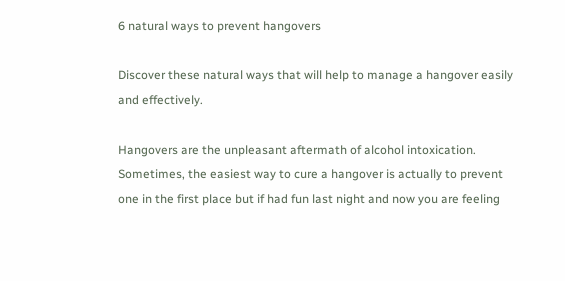6 natural ways to prevent hangovers

Discover these natural ways that will help to manage a hangover easily and effectively.

Hangovers are the unpleasant aftermath of alcohol intoxication. Sometimes, the easiest way to cure a hangover is actually to prevent one in the first place but if had fun last night and now you are feeling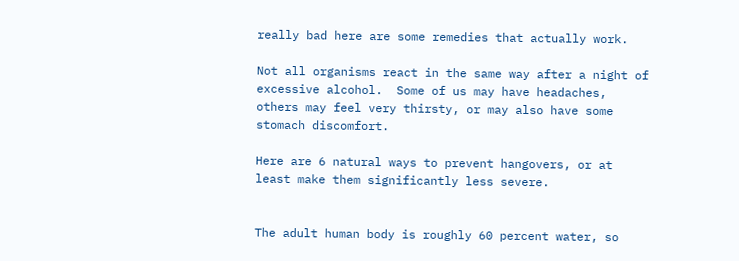really bad here are some remedies that actually work.

Not all organisms react in the same way after a night of excessive alcohol.  Some of us may have headaches, others may feel very thirsty, or may also have some stomach discomfort.

Here are 6 natural ways to prevent hangovers, or at least make them significantly less severe.


The adult human body is roughly 60 percent water, so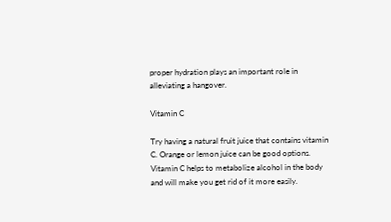proper hydration plays an important role in alleviating a hangover.

Vitamin C

Try having a natural fruit juice that contains vitamin C. Orange or lemon juice can be good options. Vitamin C helps to metabolize alcohol in the body and will make you get rid of it more easily.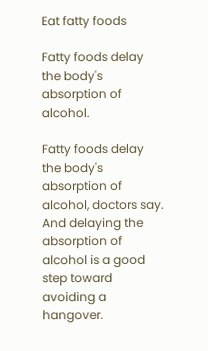Eat fatty foods

Fatty foods delay the body's absorption of alcohol.

Fatty foods delay the body's absorption of alcohol, doctors say. And delaying the absorption of alcohol is a good step toward avoiding a hangover.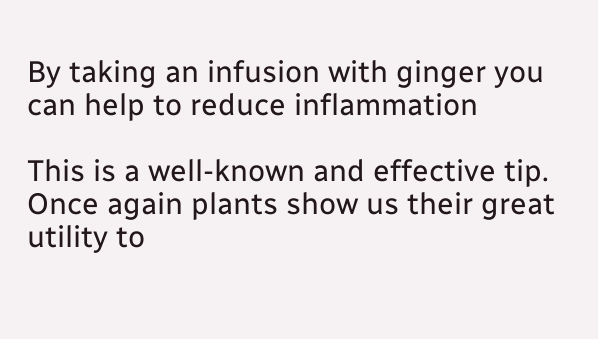By taking an infusion with ginger you can help to reduce inflammation

This is a well-known and effective tip. Once again plants show us their great utility to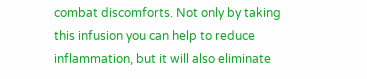combat discomforts. Not only by taking this infusion you can help to reduce inflammation, but it will also eliminate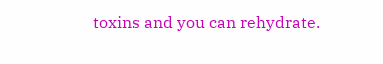toxins and you can rehydrate.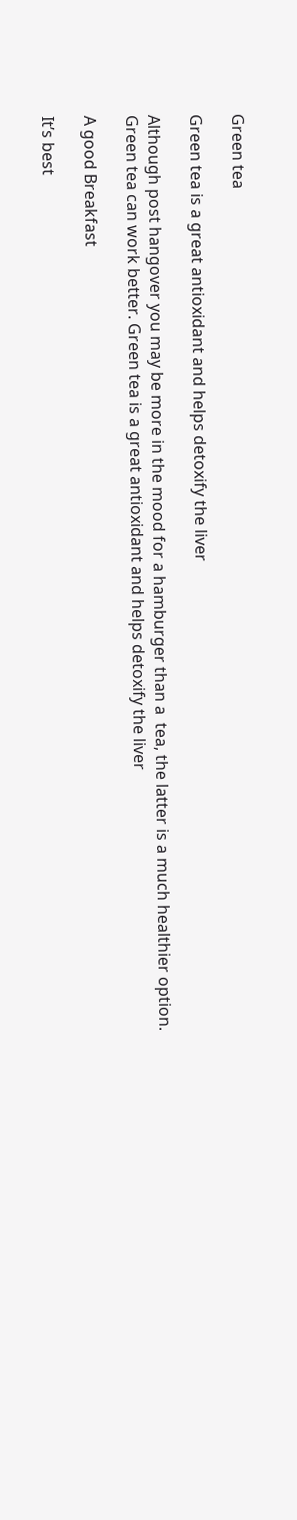Green tea

Green tea is a great antioxidant and helps detoxify the liver

Although post hangover you may be more in the mood for a hamburger than a  tea, the latter is a much healthier option. Green tea can work better. Green tea is a great antioxidant and helps detoxify the liver

A good Breakfast

It’s best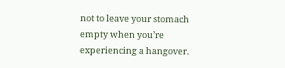not to leave your stomach empty when you’re experiencing a hangover.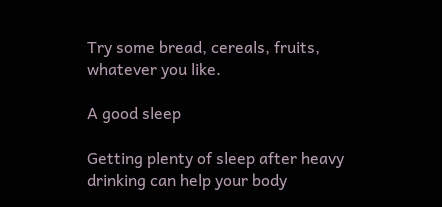Try some bread, cereals, fruits, whatever you like.

A good sleep

Getting plenty of sleep after heavy drinking can help your body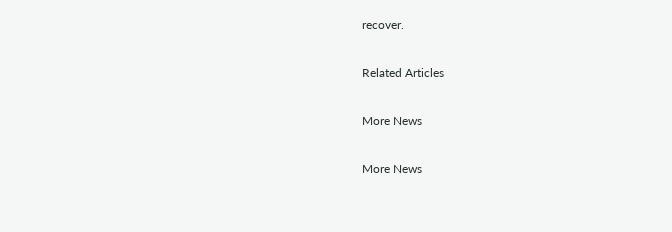recover.

Related Articles

More News

More News